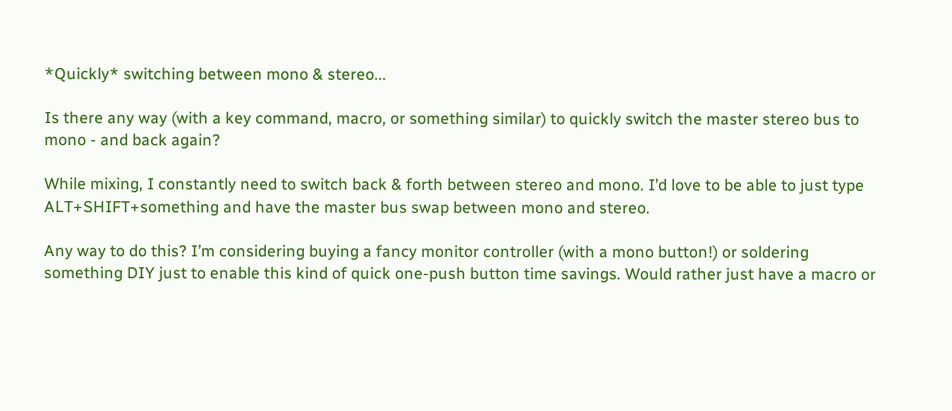*Quickly* switching between mono & stereo...

Is there any way (with a key command, macro, or something similar) to quickly switch the master stereo bus to mono - and back again?

While mixing, I constantly need to switch back & forth between stereo and mono. I’d love to be able to just type ALT+SHIFT+something and have the master bus swap between mono and stereo.

Any way to do this? I’m considering buying a fancy monitor controller (with a mono button!) or soldering something DIY just to enable this kind of quick one-push button time savings. Would rather just have a macro or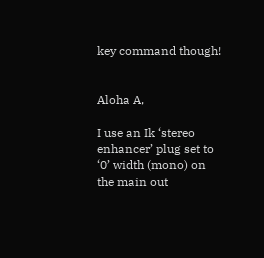key command though!


Aloha A,

I use an Ik ‘stereo enhancer’ plug set to ‘0’ width (mono) on the main out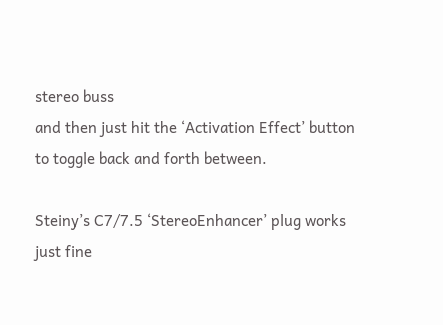stereo buss
and then just hit the ‘Activation Effect’ button to toggle back and forth between.

Steiny’s C7/7.5 ‘StereoEnhancer’ plug works just fine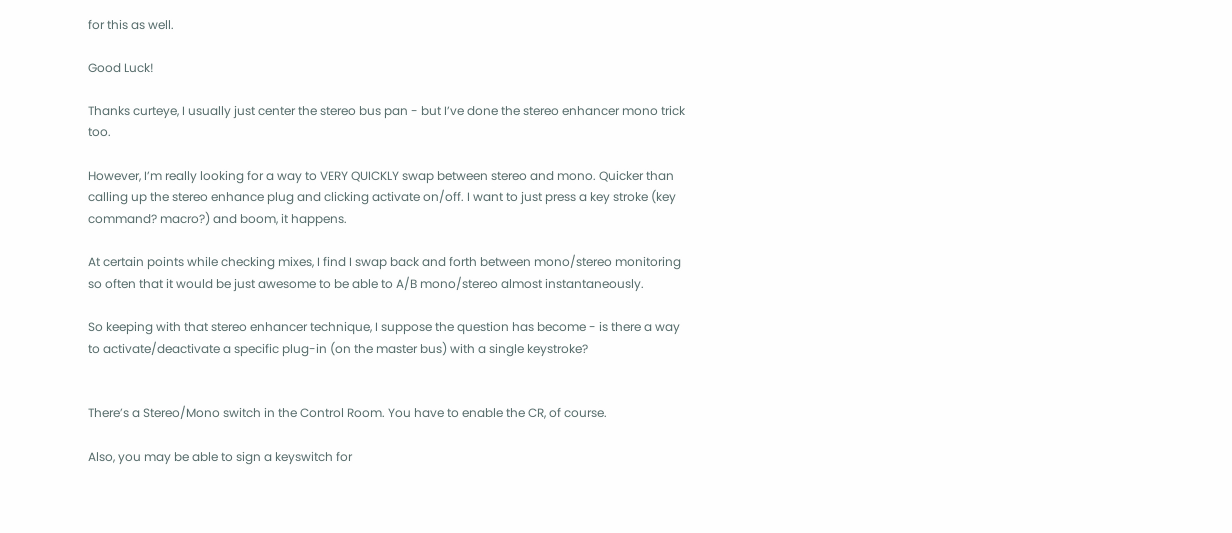for this as well.

Good Luck!

Thanks curteye, I usually just center the stereo bus pan - but I’ve done the stereo enhancer mono trick too.

However, I’m really looking for a way to VERY QUICKLY swap between stereo and mono. Quicker than calling up the stereo enhance plug and clicking activate on/off. I want to just press a key stroke (key command? macro?) and boom, it happens.

At certain points while checking mixes, I find I swap back and forth between mono/stereo monitoring so often that it would be just awesome to be able to A/B mono/stereo almost instantaneously.

So keeping with that stereo enhancer technique, I suppose the question has become - is there a way to activate/deactivate a specific plug-in (on the master bus) with a single keystroke?


There’s a Stereo/Mono switch in the Control Room. You have to enable the CR, of course.

Also, you may be able to sign a keyswitch for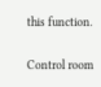this function.

Control room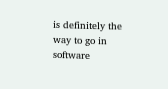is definitely the way to go in software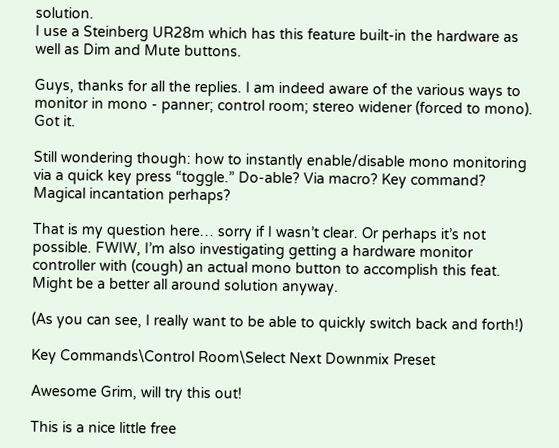solution.
I use a Steinberg UR28m which has this feature built-in the hardware as well as Dim and Mute buttons.

Guys, thanks for all the replies. I am indeed aware of the various ways to monitor in mono - panner; control room; stereo widener (forced to mono). Got it.

Still wondering though: how to instantly enable/disable mono monitoring via a quick key press “toggle.” Do-able? Via macro? Key command? Magical incantation perhaps?

That is my question here… sorry if I wasn’t clear. Or perhaps it’s not possible. FWIW, I’m also investigating getting a hardware monitor controller with (cough) an actual mono button to accomplish this feat. Might be a better all around solution anyway.

(As you can see, I really want to be able to quickly switch back and forth!)

Key Commands\Control Room\Select Next Downmix Preset

Awesome Grim, will try this out!

This is a nice little free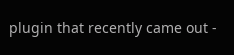plugin that recently came out -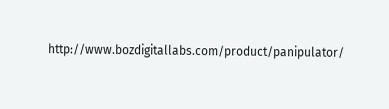http://www.bozdigitallabs.com/product/panipulator/